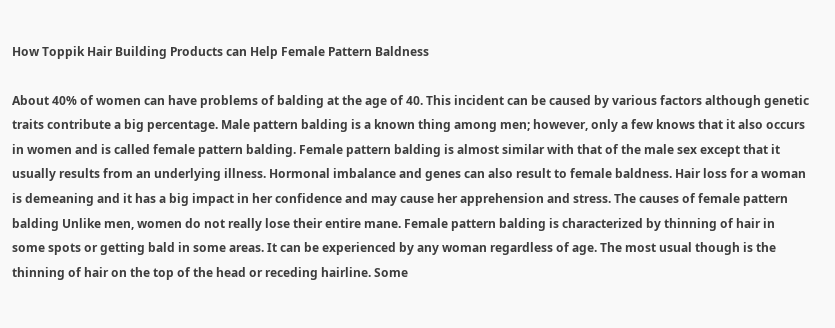How Toppik Hair Building Products can Help Female Pattern Baldness

About 40% of women can have problems of balding at the age of 40. This incident can be caused by various factors although genetic traits contribute a big percentage. Male pattern balding is a known thing among men; however, only a few knows that it also occurs in women and is called female pattern balding. Female pattern balding is almost similar with that of the male sex except that it usually results from an underlying illness. Hormonal imbalance and genes can also result to female baldness. Hair loss for a woman is demeaning and it has a big impact in her confidence and may cause her apprehension and stress. The causes of female pattern balding Unlike men, women do not really lose their entire mane. Female pattern balding is characterized by thinning of hair in some spots or getting bald in some areas. It can be experienced by any woman regardless of age. The most usual though is the thinning of hair on the top of the head or receding hairline. Some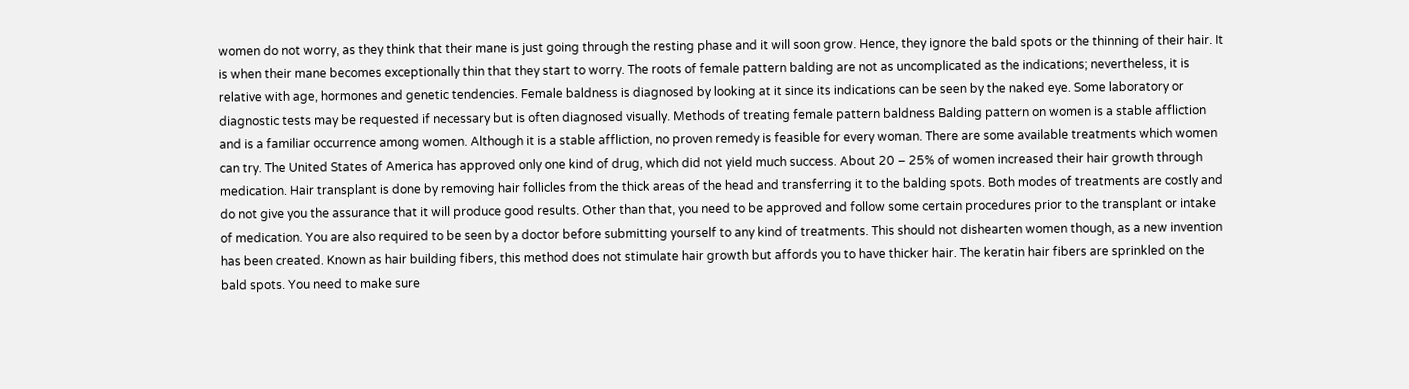women do not worry, as they think that their mane is just going through the resting phase and it will soon grow. Hence, they ignore the bald spots or the thinning of their hair. It is when their mane becomes exceptionally thin that they start to worry. The roots of female pattern balding are not as uncomplicated as the indications; nevertheless, it is relative with age, hormones and genetic tendencies. Female baldness is diagnosed by looking at it since its indications can be seen by the naked eye. Some laboratory or diagnostic tests may be requested if necessary but is often diagnosed visually. Methods of treating female pattern baldness Balding pattern on women is a stable affliction and is a familiar occurrence among women. Although it is a stable affliction, no proven remedy is feasible for every woman. There are some available treatments which women can try. The United States of America has approved only one kind of drug, which did not yield much success. About 20 – 25% of women increased their hair growth through medication. Hair transplant is done by removing hair follicles from the thick areas of the head and transferring it to the balding spots. Both modes of treatments are costly and do not give you the assurance that it will produce good results. Other than that, you need to be approved and follow some certain procedures prior to the transplant or intake of medication. You are also required to be seen by a doctor before submitting yourself to any kind of treatments. This should not dishearten women though, as a new invention has been created. Known as hair building fibers, this method does not stimulate hair growth but affords you to have thicker hair. The keratin hair fibers are sprinkled on the bald spots. You need to make sure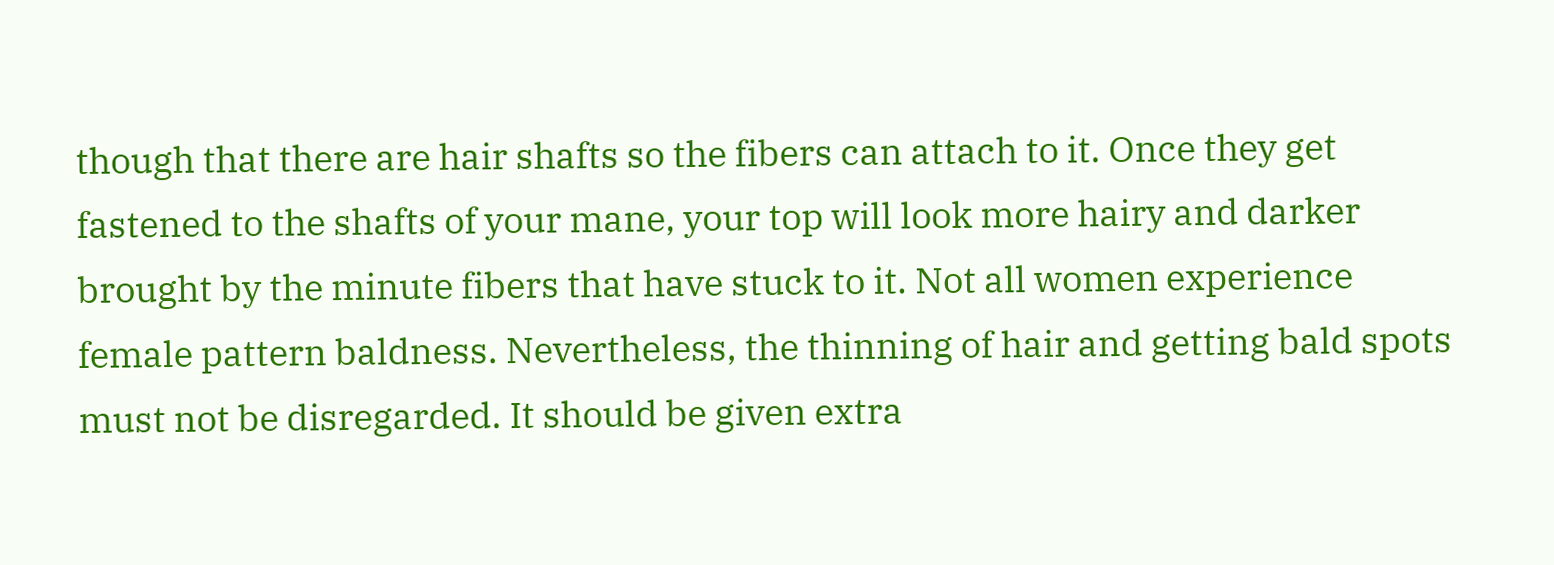though that there are hair shafts so the fibers can attach to it. Once they get fastened to the shafts of your mane, your top will look more hairy and darker brought by the minute fibers that have stuck to it. Not all women experience female pattern baldness. Nevertheless, the thinning of hair and getting bald spots must not be disregarded. It should be given extra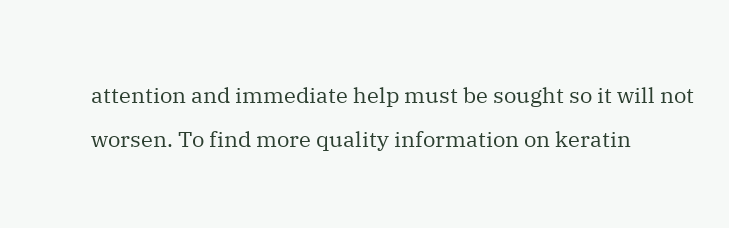attention and immediate help must be sought so it will not worsen. To find more quality information on keratin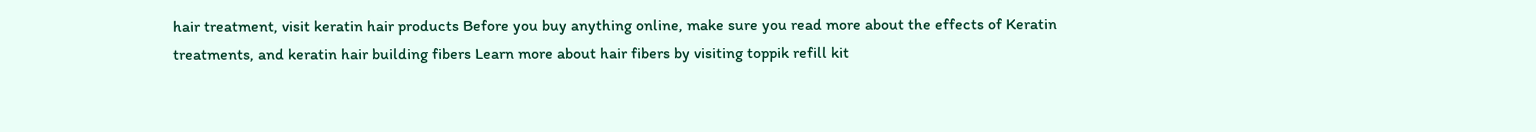hair treatment, visit keratin hair products Before you buy anything online, make sure you read more about the effects of Keratin treatments, and keratin hair building fibers Learn more about hair fibers by visiting toppik refill kit